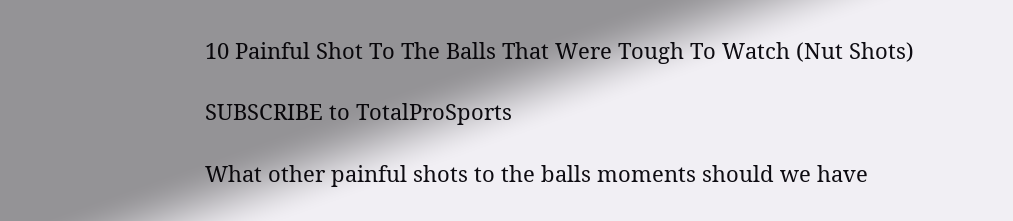10 Painful Shot To The Balls That Were Tough To Watch (Nut Shots)

SUBSCRIBE to TotalProSports

What other painful shots to the balls moments should we have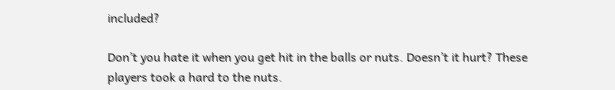included?

Don’t you hate it when you get hit in the balls or nuts. Doesn’t it hurt? These players took a hard to the nuts.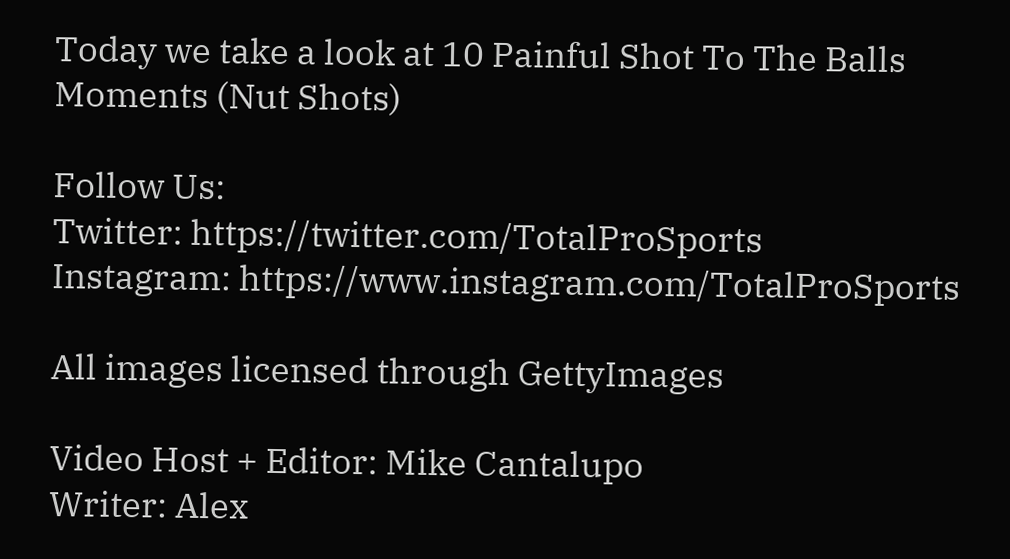Today we take a look at 10 Painful Shot To The Balls Moments (Nut Shots)

Follow Us:
Twitter: https://twitter.com/TotalProSports
Instagram: https://www.instagram.com/TotalProSports

All images licensed through GettyImages

Video Host + Editor: Mike Cantalupo
Writer: Alex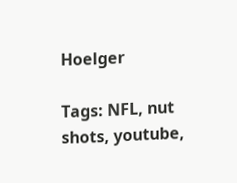Hoelger

Tags: NFL, nut shots, youtube,